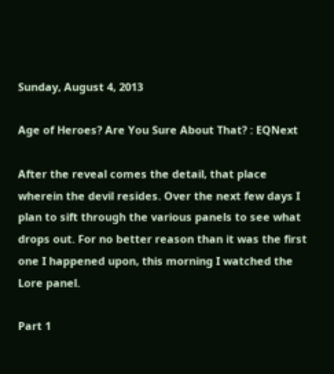Sunday, August 4, 2013

Age of Heroes? Are You Sure About That? : EQNext

After the reveal comes the detail, that place wherein the devil resides. Over the next few days I plan to sift through the various panels to see what drops out. For no better reason than it was the first one I happened upon, this morning I watched the Lore panel.

Part 1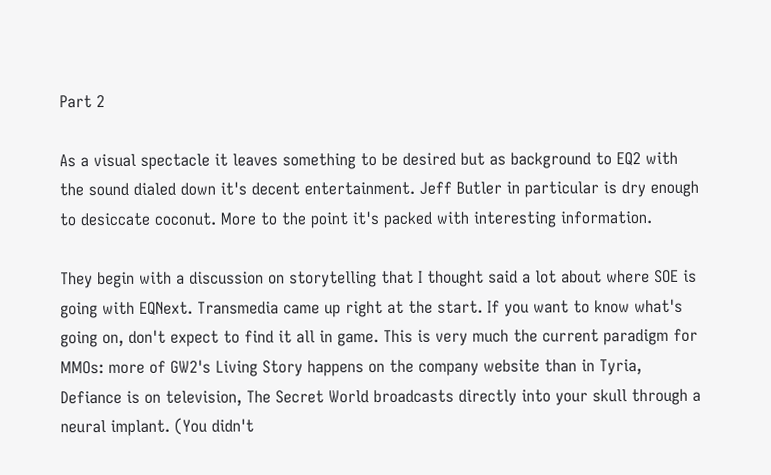Part 2

As a visual spectacle it leaves something to be desired but as background to EQ2 with the sound dialed down it's decent entertainment. Jeff Butler in particular is dry enough to desiccate coconut. More to the point it's packed with interesting information.

They begin with a discussion on storytelling that I thought said a lot about where SOE is going with EQNext. Transmedia came up right at the start. If you want to know what's going on, don't expect to find it all in game. This is very much the current paradigm for MMOs: more of GW2's Living Story happens on the company website than in Tyria, Defiance is on television, The Secret World broadcasts directly into your skull through a neural implant. (You didn't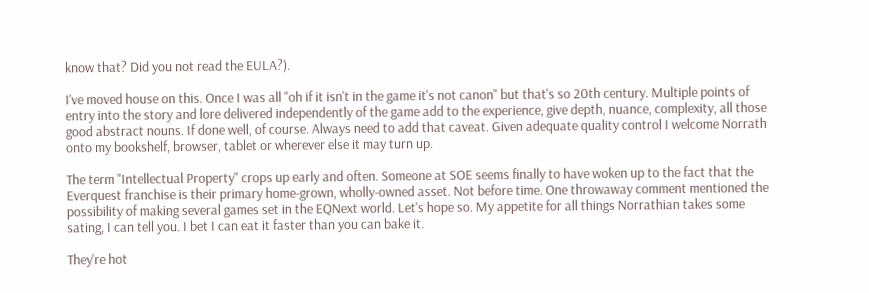know that? Did you not read the EULA?).

I've moved house on this. Once I was all "oh if it isn't in the game it's not canon" but that's so 20th century. Multiple points of entry into the story and lore delivered independently of the game add to the experience, give depth, nuance, complexity, all those good abstract nouns. If done well, of course. Always need to add that caveat. Given adequate quality control I welcome Norrath onto my bookshelf, browser, tablet or wherever else it may turn up.

The term "Intellectual Property" crops up early and often. Someone at SOE seems finally to have woken up to the fact that the Everquest franchise is their primary home-grown, wholly-owned asset. Not before time. One throwaway comment mentioned the possibility of making several games set in the EQNext world. Let's hope so. My appetite for all things Norrathian takes some sating, I can tell you. I bet I can eat it faster than you can bake it.

They're hot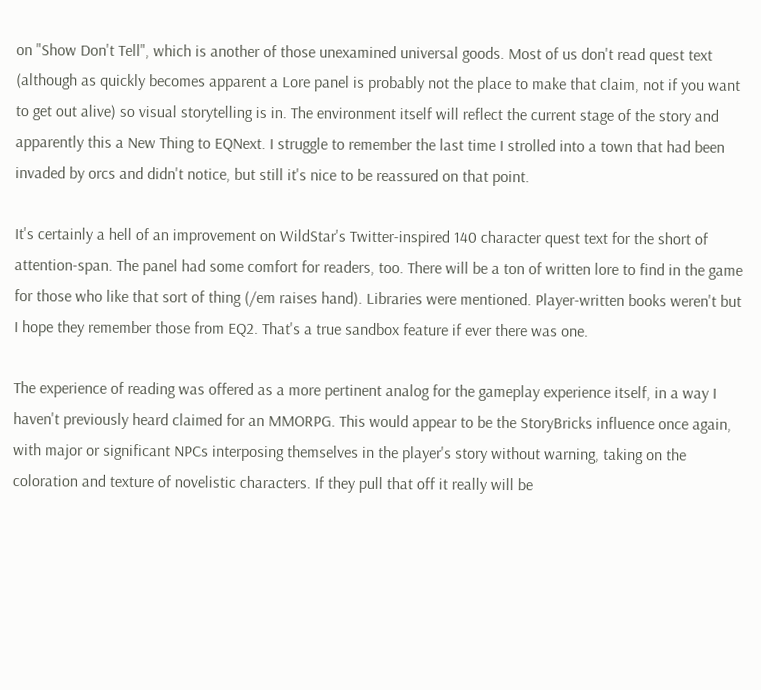on "Show Don't Tell", which is another of those unexamined universal goods. Most of us don't read quest text (although as quickly becomes apparent a Lore panel is probably not the place to make that claim, not if you want to get out alive) so visual storytelling is in. The environment itself will reflect the current stage of the story and apparently this a New Thing to EQNext. I struggle to remember the last time I strolled into a town that had been invaded by orcs and didn't notice, but still it's nice to be reassured on that point.

It's certainly a hell of an improvement on WildStar's Twitter-inspired 140 character quest text for the short of attention-span. The panel had some comfort for readers, too. There will be a ton of written lore to find in the game for those who like that sort of thing (/em raises hand). Libraries were mentioned. Player-written books weren't but I hope they remember those from EQ2. That's a true sandbox feature if ever there was one.

The experience of reading was offered as a more pertinent analog for the gameplay experience itself, in a way I haven't previously heard claimed for an MMORPG. This would appear to be the StoryBricks influence once again, with major or significant NPCs interposing themselves in the player's story without warning, taking on the coloration and texture of novelistic characters. If they pull that off it really will be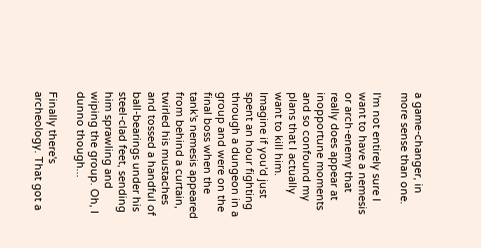a game-changer, in more sense than one.

I'm not entirely sure I want to have a nemesis or arch-enemy that really does appear at inopportune moments and so confound my plans that I actually want to kill him. Imagine if you'd just spent an hour fighting through a dungeon in a group and were on the final boss when the tank's nemesis appeared from behind a curtain, twirled his mustaches and tossed a handful of ball-bearings under his steel-clad feet, sending him sprawling and wiping the group. Oh, I dunno though...

Finally there's archeology. That got a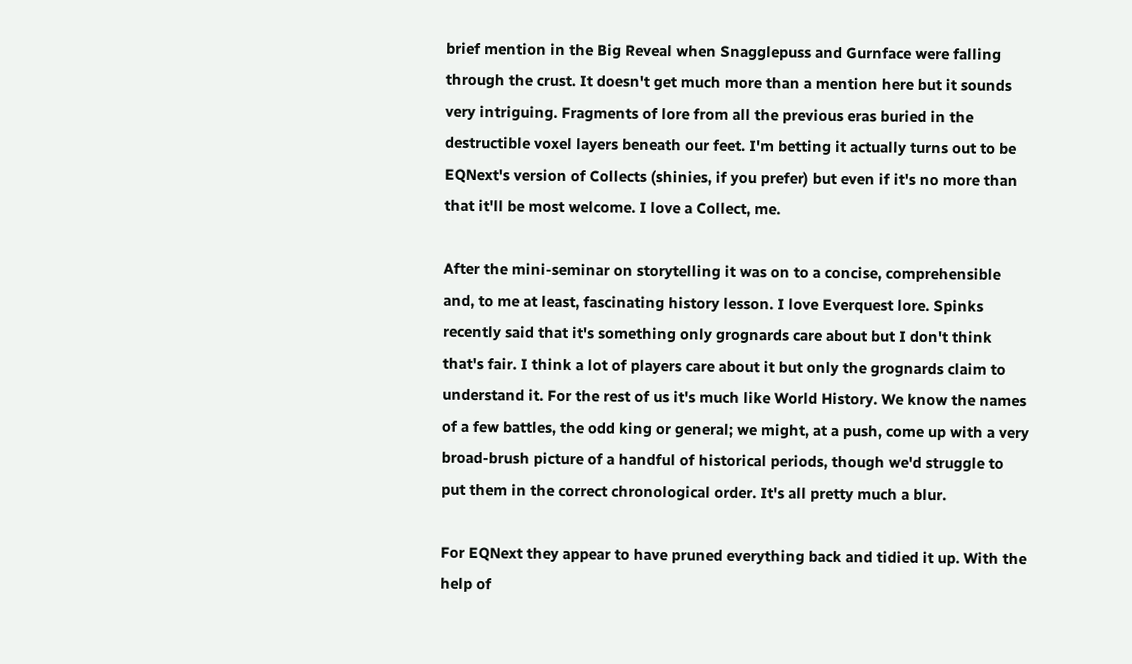brief mention in the Big Reveal when Snagglepuss and Gurnface were falling through the crust. It doesn't get much more than a mention here but it sounds very intriguing. Fragments of lore from all the previous eras buried in the destructible voxel layers beneath our feet. I'm betting it actually turns out to be EQNext's version of Collects (shinies, if you prefer) but even if it's no more than that it'll be most welcome. I love a Collect, me.

After the mini-seminar on storytelling it was on to a concise, comprehensible and, to me at least, fascinating history lesson. I love Everquest lore. Spinks recently said that it's something only grognards care about but I don't think that's fair. I think a lot of players care about it but only the grognards claim to understand it. For the rest of us it's much like World History. We know the names of a few battles, the odd king or general; we might, at a push, come up with a very broad-brush picture of a handful of historical periods, though we'd struggle to put them in the correct chronological order. It's all pretty much a blur.

For EQNext they appear to have pruned everything back and tidied it up. With the help of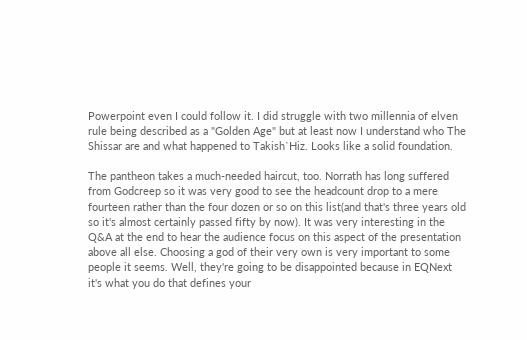Powerpoint even I could follow it. I did struggle with two millennia of elven rule being described as a "Golden Age" but at least now I understand who The Shissar are and what happened to Takish`Hiz. Looks like a solid foundation.

The pantheon takes a much-needed haircut, too. Norrath has long suffered from Godcreep so it was very good to see the headcount drop to a mere fourteen rather than the four dozen or so on this list(and that's three years old so it's almost certainly passed fifty by now). It was very interesting in the Q&A at the end to hear the audience focus on this aspect of the presentation above all else. Choosing a god of their very own is very important to some people it seems. Well, they're going to be disappointed because in EQNext it's what you do that defines your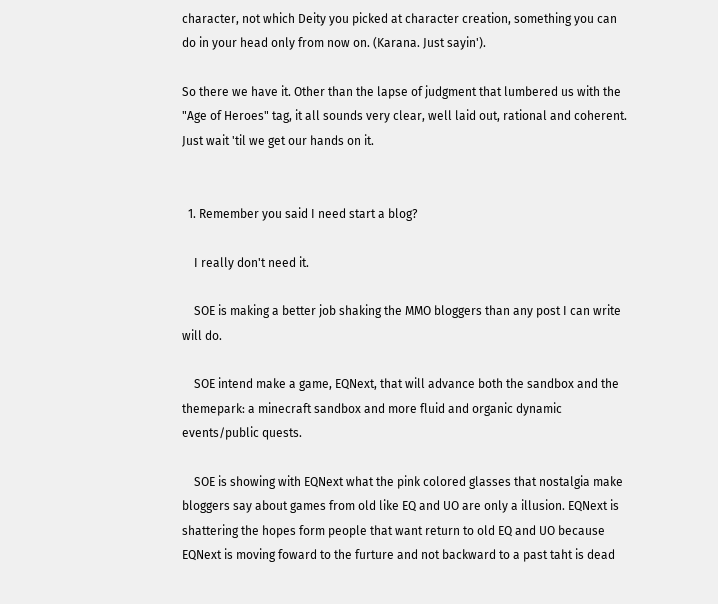character, not which Deity you picked at character creation, something you can do in your head only from now on. (Karana. Just sayin').

So there we have it. Other than the lapse of judgment that lumbered us with the "Age of Heroes" tag, it all sounds very clear, well laid out, rational and coherent. Just wait 'til we get our hands on it.


  1. Remember you said I need start a blog?

    I really don't need it.

    SOE is making a better job shaking the MMO bloggers than any post I can write will do.

    SOE intend make a game, EQNext, that will advance both the sandbox and the themepark: a minecraft sandbox and more fluid and organic dynamic events/public quests.

    SOE is showing with EQNext what the pink colored glasses that nostalgia make bloggers say about games from old like EQ and UO are only a illusion. EQNext is shattering the hopes form people that want return to old EQ and UO because EQNext is moving foward to the furture and not backward to a past taht is dead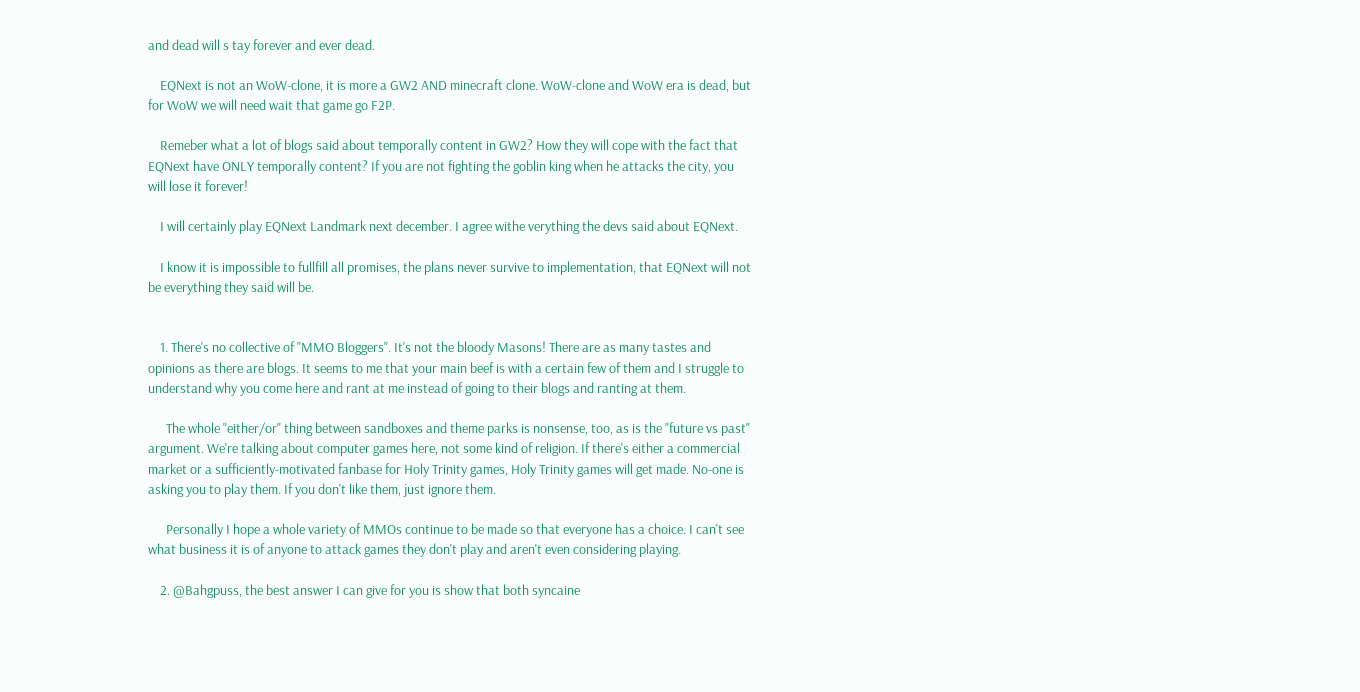and dead will s tay forever and ever dead.

    EQNext is not an WoW-clone, it is more a GW2 AND minecraft clone. WoW-clone and WoW era is dead, but for WoW we will need wait that game go F2P.

    Remeber what a lot of blogs said about temporally content in GW2? How they will cope with the fact that EQNext have ONLY temporally content? If you are not fighting the goblin king when he attacks the city, you will lose it forever!

    I will certainly play EQNext Landmark next december. I agree withe verything the devs said about EQNext.

    I know it is impossible to fullfill all promises, the plans never survive to implementation, that EQNext will not be everything they said will be.


    1. There's no collective of "MMO Bloggers". It's not the bloody Masons! There are as many tastes and opinions as there are blogs. It seems to me that your main beef is with a certain few of them and I struggle to understand why you come here and rant at me instead of going to their blogs and ranting at them.

      The whole "either/or" thing between sandboxes and theme parks is nonsense, too, as is the "future vs past" argument. We're talking about computer games here, not some kind of religion. If there's either a commercial market or a sufficiently-motivated fanbase for Holy Trinity games, Holy Trinity games will get made. No-one is asking you to play them. If you don't like them, just ignore them.

      Personally I hope a whole variety of MMOs continue to be made so that everyone has a choice. I can't see what business it is of anyone to attack games they don't play and aren't even considering playing.

    2. @Bahgpuss, the best answer I can give for you is show that both syncaine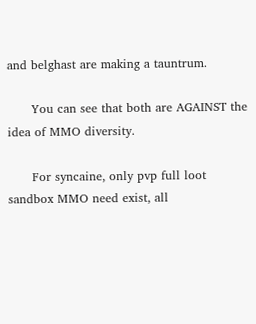and belghast are making a tauntrum.

      You can see that both are AGAINST the idea of MMO diversity.

      For syncaine, only pvp full loot sandbox MMO need exist, all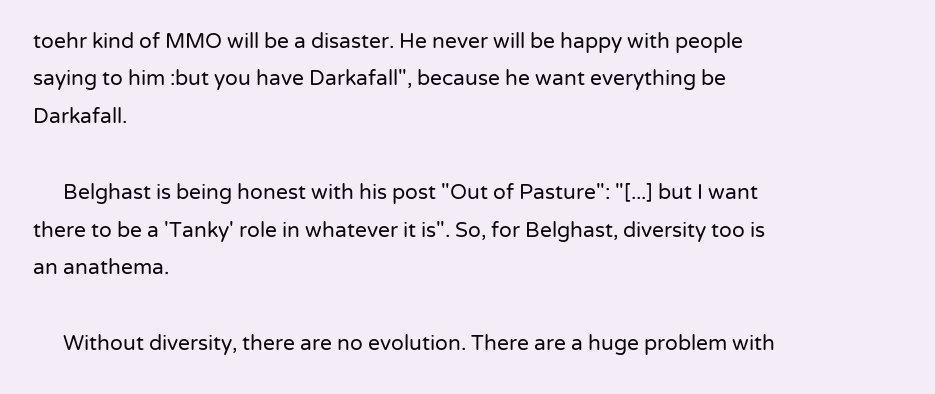toehr kind of MMO will be a disaster. He never will be happy with people saying to him :but you have Darkafall", because he want everything be Darkafall.

      Belghast is being honest with his post "Out of Pasture": "[...] but I want there to be a 'Tanky' role in whatever it is". So, for Belghast, diversity too is an anathema.

      Without diversity, there are no evolution. There are a huge problem with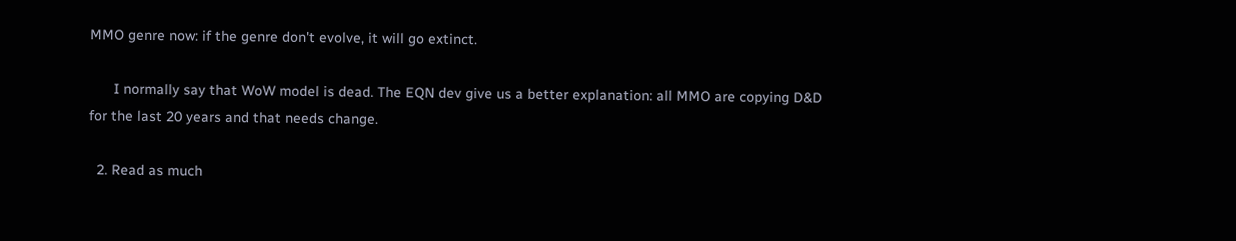MMO genre now: if the genre don't evolve, it will go extinct.

      I normally say that WoW model is dead. The EQN dev give us a better explanation: all MMO are copying D&D for the last 20 years and that needs change.

  2. Read as much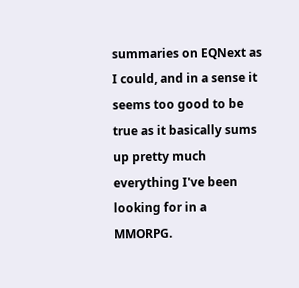summaries on EQNext as I could, and in a sense it seems too good to be true as it basically sums up pretty much everything I've been looking for in a MMORPG.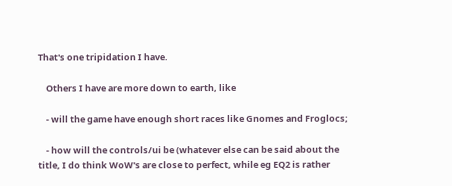That's one tripidation I have.

    Others I have are more down to earth, like

    - will the game have enough short races like Gnomes and Froglocs;

    - how will the controls/ui be (whatever else can be said about the title, I do think WoW's are close to perfect, while eg EQ2 is rather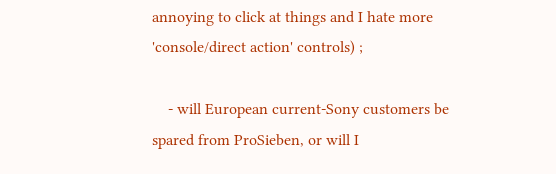annoying to click at things and I hate more 'console/direct action' controls) ;

    - will European current-Sony customers be spared from ProSieben, or will I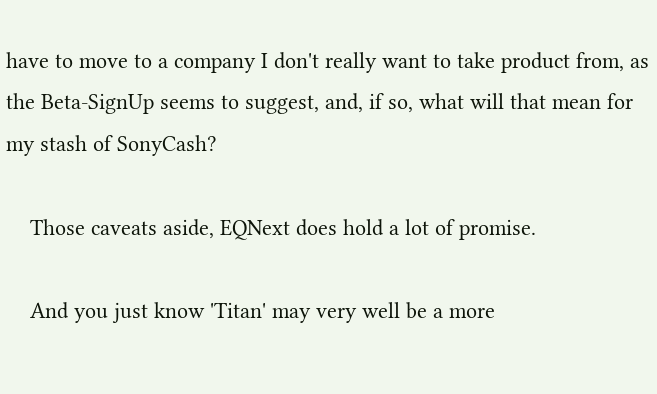have to move to a company I don't really want to take product from, as the Beta-SignUp seems to suggest, and, if so, what will that mean for my stash of SonyCash?

    Those caveats aside, EQNext does hold a lot of promise.

    And you just know 'Titan' may very well be a more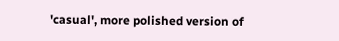'casual', more polished version of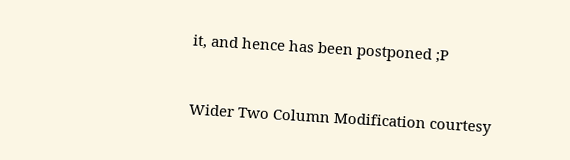it, and hence has been postponed ;P


Wider Two Column Modification courtesy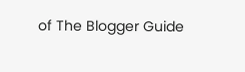of The Blogger Guide